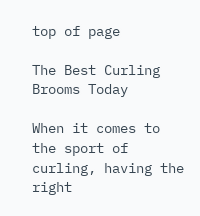top of page

The Best Curling Brooms Today

When it comes to the sport of curling, having the right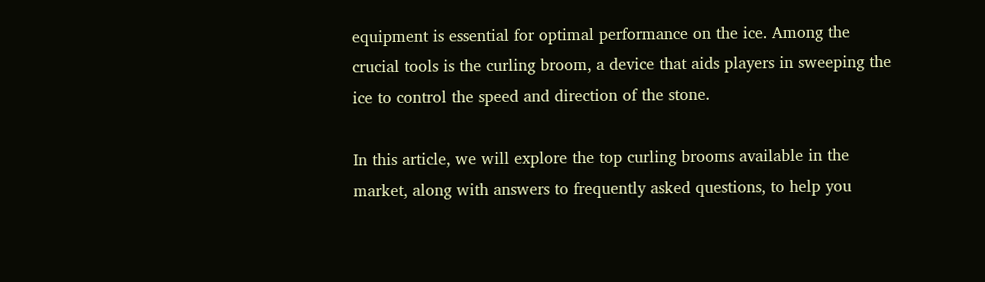equipment is essential for optimal performance on the ice. Among the crucial tools is the curling broom, a device that aids players in sweeping the ice to control the speed and direction of the stone.

In this article, we will explore the top curling brooms available in the market, along with answers to frequently asked questions, to help you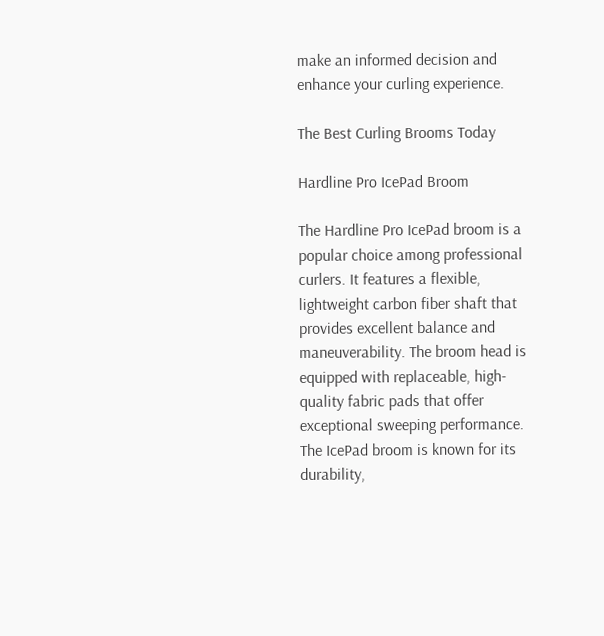make an informed decision and enhance your curling experience.

The Best Curling Brooms Today

Hardline Pro IcePad Broom

The Hardline Pro IcePad broom is a popular choice among professional curlers. It features a flexible, lightweight carbon fiber shaft that provides excellent balance and maneuverability. The broom head is equipped with replaceable, high-quality fabric pads that offer exceptional sweeping performance. The IcePad broom is known for its durability,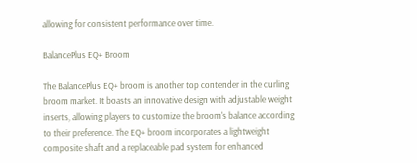allowing for consistent performance over time.

BalancePlus EQ+ Broom

The BalancePlus EQ+ broom is another top contender in the curling broom market. It boasts an innovative design with adjustable weight inserts, allowing players to customize the broom's balance according to their preference. The EQ+ broom incorporates a lightweight composite shaft and a replaceable pad system for enhanced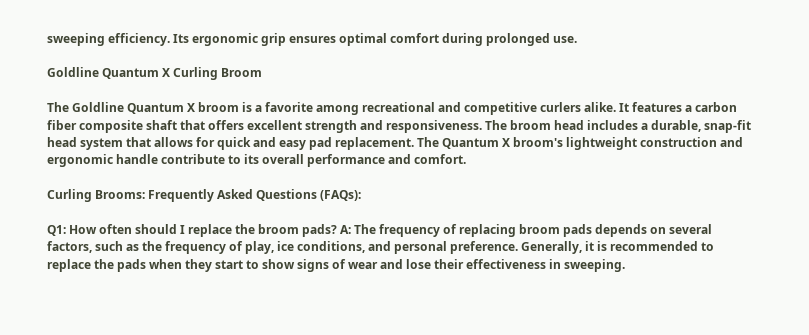sweeping efficiency. Its ergonomic grip ensures optimal comfort during prolonged use.

Goldline Quantum X Curling Broom

The Goldline Quantum X broom is a favorite among recreational and competitive curlers alike. It features a carbon fiber composite shaft that offers excellent strength and responsiveness. The broom head includes a durable, snap-fit head system that allows for quick and easy pad replacement. The Quantum X broom's lightweight construction and ergonomic handle contribute to its overall performance and comfort.

Curling Brooms: Frequently Asked Questions (FAQs):

Q1: How often should I replace the broom pads? A: The frequency of replacing broom pads depends on several factors, such as the frequency of play, ice conditions, and personal preference. Generally, it is recommended to replace the pads when they start to show signs of wear and lose their effectiveness in sweeping.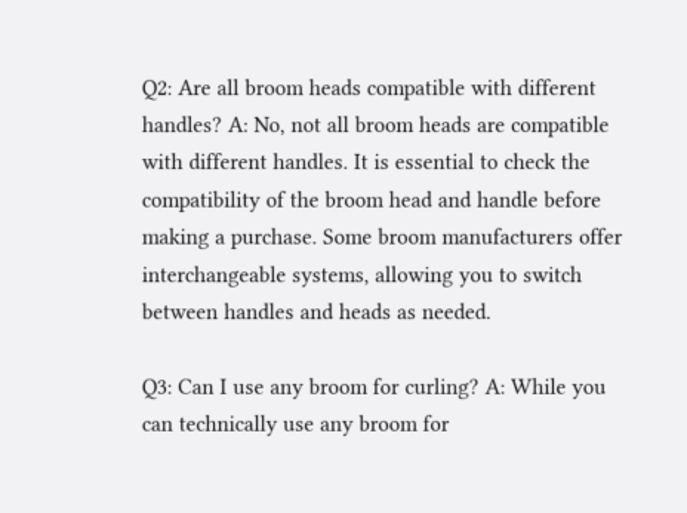Q2: Are all broom heads compatible with different handles? A: No, not all broom heads are compatible with different handles. It is essential to check the compatibility of the broom head and handle before making a purchase. Some broom manufacturers offer interchangeable systems, allowing you to switch between handles and heads as needed.

Q3: Can I use any broom for curling? A: While you can technically use any broom for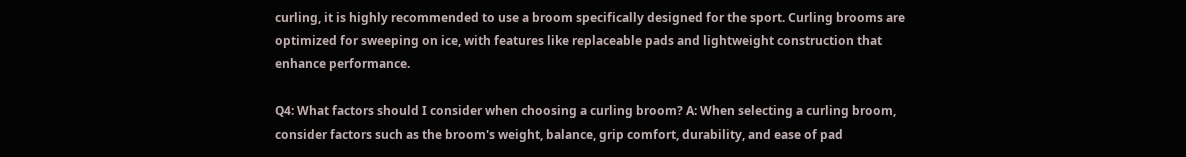curling, it is highly recommended to use a broom specifically designed for the sport. Curling brooms are optimized for sweeping on ice, with features like replaceable pads and lightweight construction that enhance performance.

Q4: What factors should I consider when choosing a curling broom? A: When selecting a curling broom, consider factors such as the broom's weight, balance, grip comfort, durability, and ease of pad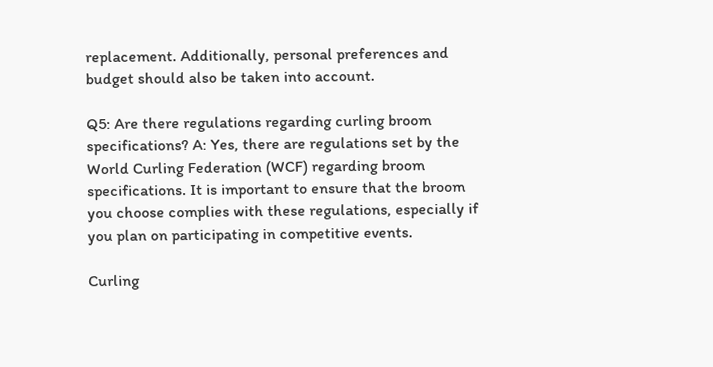replacement. Additionally, personal preferences and budget should also be taken into account.

Q5: Are there regulations regarding curling broom specifications? A: Yes, there are regulations set by the World Curling Federation (WCF) regarding broom specifications. It is important to ensure that the broom you choose complies with these regulations, especially if you plan on participating in competitive events.

Curling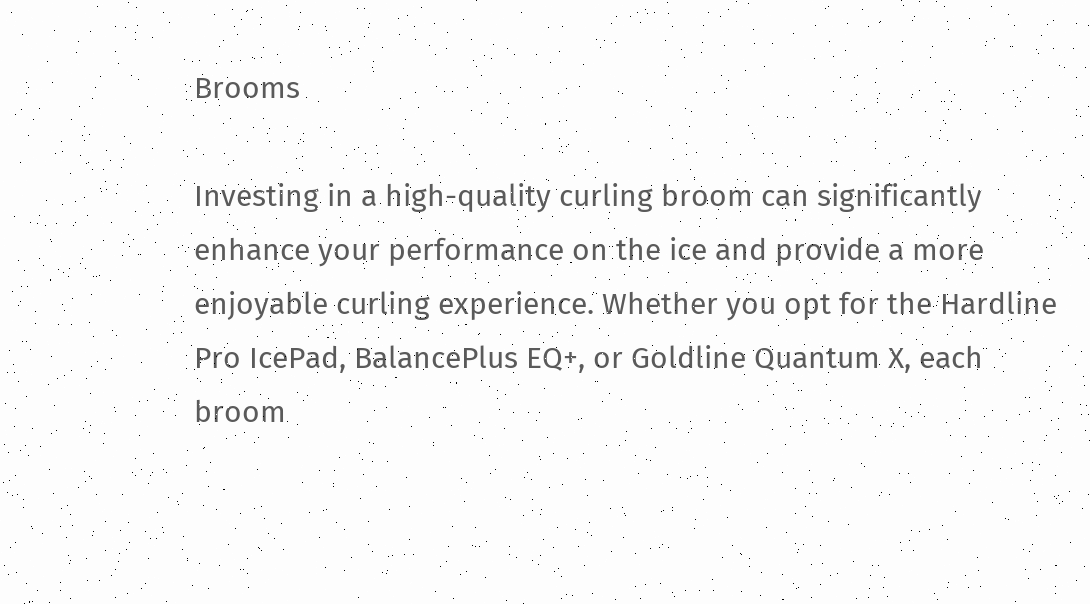Brooms

Investing in a high-quality curling broom can significantly enhance your performance on the ice and provide a more enjoyable curling experience. Whether you opt for the Hardline Pro IcePad, BalancePlus EQ+, or Goldline Quantum X, each broom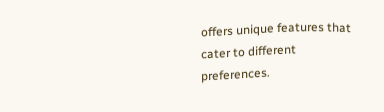offers unique features that cater to different preferences.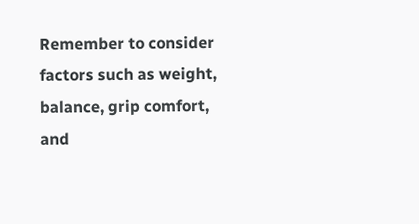Remember to consider factors such as weight, balance, grip comfort, and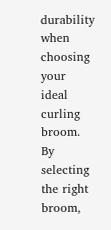durability when choosing your ideal curling broom. By selecting the right broom,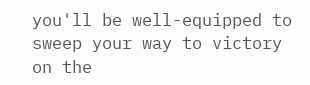you'll be well-equipped to sweep your way to victory on the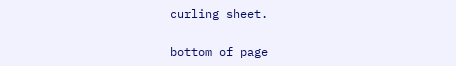curling sheet.

bottom of page